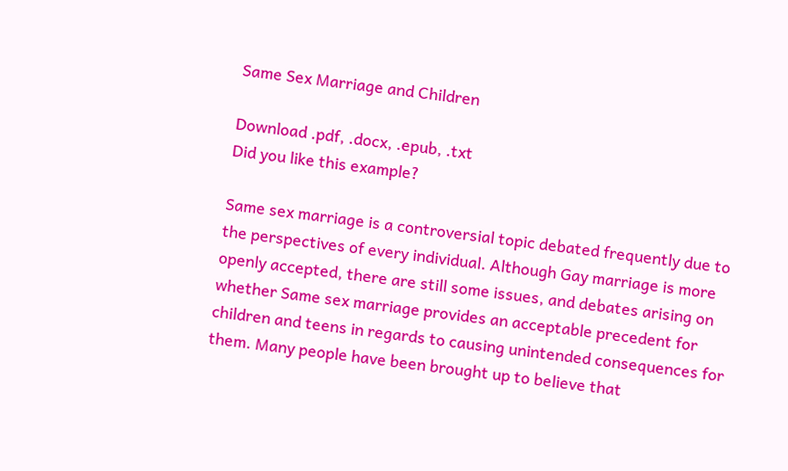Same Sex Marriage and Children

Download .pdf, .docx, .epub, .txt
Did you like this example?

Same sex marriage is a controversial topic debated frequently due to the perspectives of every individual. Although Gay marriage is more openly accepted, there are still some issues, and debates arising on whether Same sex marriage provides an acceptable precedent for children and teens in regards to causing unintended consequences for them. Many people have been brought up to believe that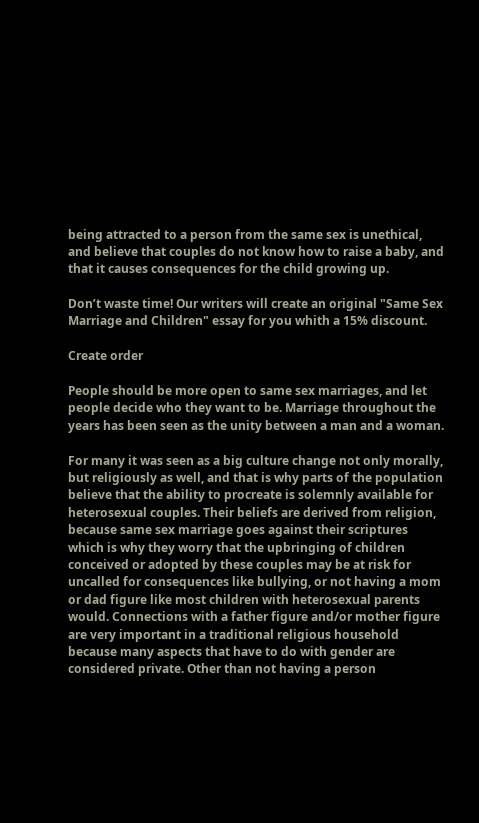being attracted to a person from the same sex is unethical, and believe that couples do not know how to raise a baby, and that it causes consequences for the child growing up.

Don’t waste time! Our writers will create an original "Same Sex Marriage and Children" essay for you whith a 15% discount.

Create order

People should be more open to same sex marriages, and let people decide who they want to be. Marriage throughout the years has been seen as the unity between a man and a woman.

For many it was seen as a big culture change not only morally, but religiously as well, and that is why parts of the population believe that the ability to procreate is solemnly available for heterosexual couples. Their beliefs are derived from religion, because same sex marriage goes against their scriptures which is why they worry that the upbringing of children conceived or adopted by these couples may be at risk for uncalled for consequences like bullying, or not having a mom or dad figure like most children with heterosexual parents would. Connections with a father figure and/or mother figure are very important in a traditional religious household because many aspects that have to do with gender are considered private. Other than not having a person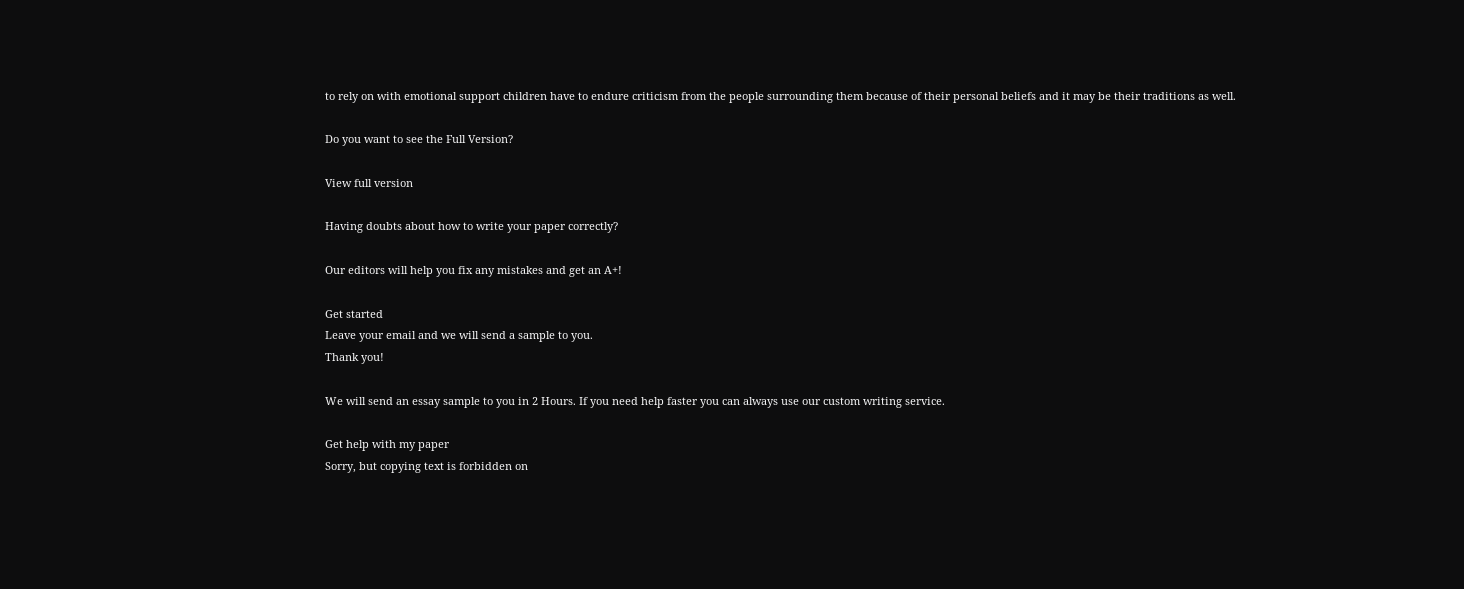to rely on with emotional support children have to endure criticism from the people surrounding them because of their personal beliefs and it may be their traditions as well.

Do you want to see the Full Version?

View full version

Having doubts about how to write your paper correctly?

Our editors will help you fix any mistakes and get an A+!

Get started
Leave your email and we will send a sample to you.
Thank you!

We will send an essay sample to you in 2 Hours. If you need help faster you can always use our custom writing service.

Get help with my paper
Sorry, but copying text is forbidden on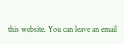this website. You can leave an email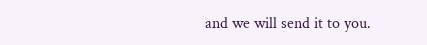and we will send it to you.